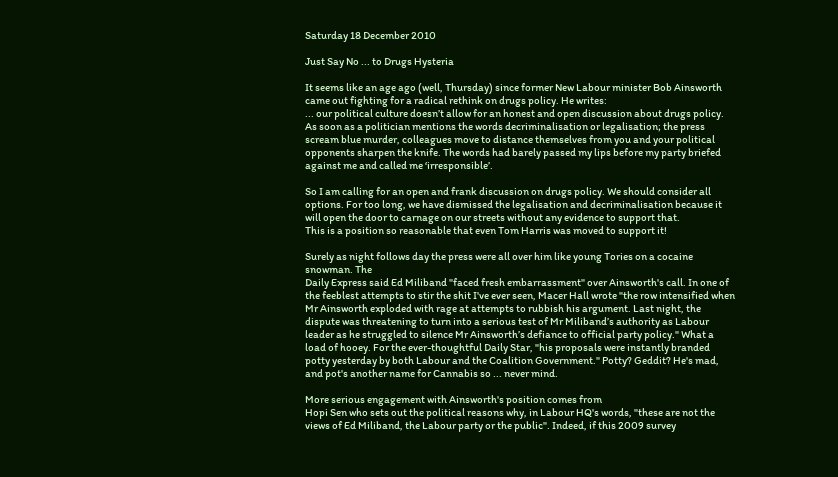Saturday 18 December 2010

Just Say No ... to Drugs Hysteria

It seems like an age ago (well, Thursday) since former New Labour minister Bob Ainsworth came out fighting for a radical rethink on drugs policy. He writes:
... our political culture doesn’t allow for an honest and open discussion about drugs policy. As soon as a politician mentions the words decriminalisation or legalisation; the press scream blue murder, colleagues move to distance themselves from you and your political opponents sharpen the knife. The words had barely passed my lips before my party briefed against me and called me ‘irresponsible’.

So I am calling for an open and frank discussion on drugs policy. We should consider all options. For too long, we have dismissed the legalisation and decriminalisation because it will open the door to carnage on our streets without any evidence to support that.
This is a position so reasonable that even Tom Harris was moved to support it!

Surely as night follows day the press were all over him like young Tories on a cocaine snowman. The
Daily Express said Ed Miliband "faced fresh embarrassment" over Ainsworth's call. In one of the feeblest attempts to stir the shit I've ever seen, Macer Hall wrote "the row intensified when Mr Ainsworth exploded with rage at attempts to rubbish his argument. Last night, the dispute was threatening to turn into a serious test of Mr Miliband’s authority as Labour leader as he struggled to silence Mr Ainsworth’s defiance to official party policy." What a load of hooey. For the ever-thoughtful Daily Star, "his proposals were instantly branded potty yesterday by both Labour and the Coalition Government." Potty? Geddit? He's mad, and pot's another name for Cannabis so ... never mind.

More serious engagement with Ainsworth's position comes from
Hopi Sen who sets out the political reasons why, in Labour HQ's words, "these are not the views of Ed Miliband, the Labour party or the public". Indeed, if this 2009 survey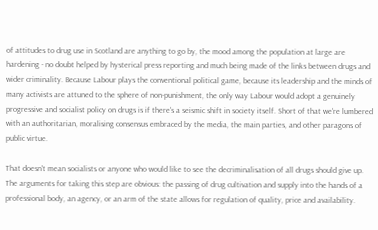of attitudes to drug use in Scotland are anything to go by, the mood among the population at large are hardening - no doubt helped by hysterical press reporting and much being made of the links between drugs and wider criminality. Because Labour plays the conventional political game, because its leadership and the minds of many activists are attuned to the sphere of non-punishment, the only way Labour would adopt a genuinely progressive and socialist policy on drugs is if there's a seismic shift in society itself. Short of that we're lumbered with an authoritarian, moralising consensus embraced by the media, the main parties, and other paragons of public virtue.

That doesn't mean socialists or anyone who would like to see the decriminalisation of all drugs should give up. The arguments for taking this step are obvious: the passing of drug cultivation and supply into the hands of a professional body, an agency, or an arm of the state allows for regulation of quality, price and availability.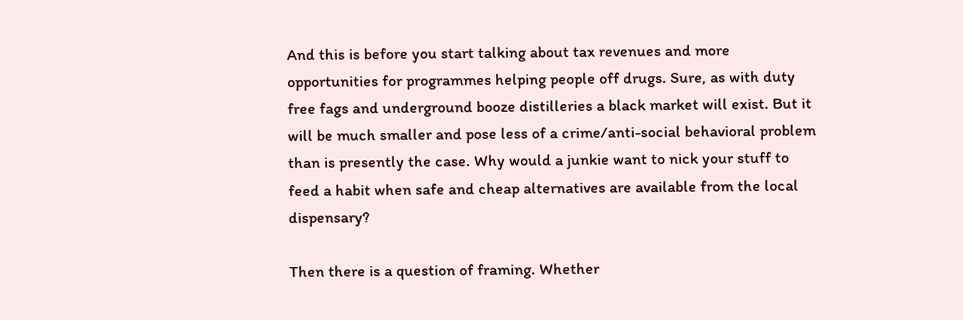And this is before you start talking about tax revenues and more opportunities for programmes helping people off drugs. Sure, as with duty free fags and underground booze distilleries a black market will exist. But it will be much smaller and pose less of a crime/anti-social behavioral problem than is presently the case. Why would a junkie want to nick your stuff to feed a habit when safe and cheap alternatives are available from the local dispensary?

Then there is a question of framing. Whether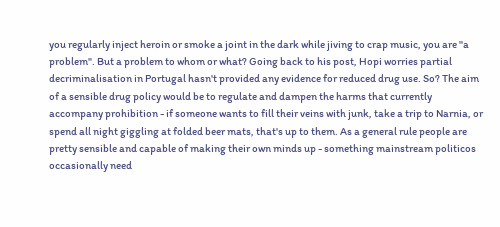you regularly inject heroin or smoke a joint in the dark while jiving to crap music, you are "a problem". But a problem to whom or what? Going back to his post, Hopi worries partial decriminalisation in Portugal hasn't provided any evidence for reduced drug use. So? The aim of a sensible drug policy would be to regulate and dampen the harms that currently accompany prohibition - if someone wants to fill their veins with junk, take a trip to Narnia, or spend all night giggling at folded beer mats, that's up to them. As a general rule people are pretty sensible and capable of making their own minds up - something mainstream politicos occasionally need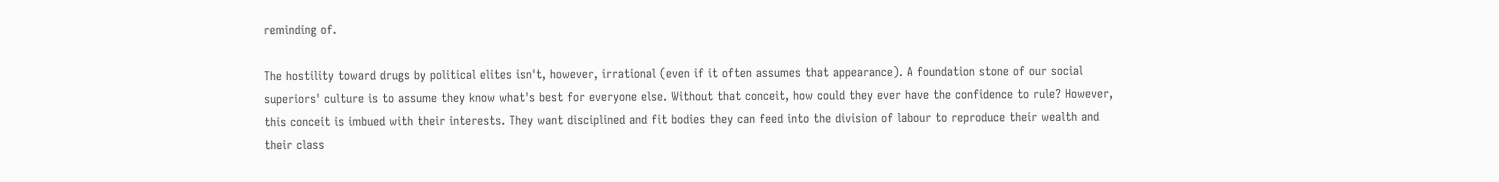reminding of.

The hostility toward drugs by political elites isn't, however, irrational (even if it often assumes that appearance). A foundation stone of our social superiors' culture is to assume they know what's best for everyone else. Without that conceit, how could they ever have the confidence to rule? However, this conceit is imbued with their interests. They want disciplined and fit bodies they can feed into the division of labour to reproduce their wealth and their class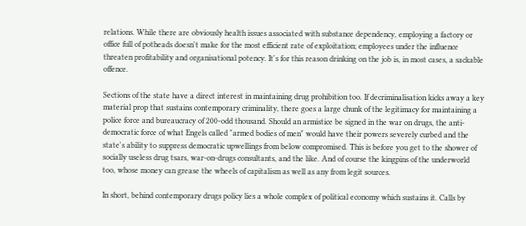relations. While there are obviously health issues associated with substance dependency, employing a factory or office full of potheads doesn't make for the most efficient rate of exploitation; employees under the influence threaten profitability and organisational potency. It's for this reason drinking on the job is, in most cases, a sackable offence.

Sections of the state have a direct interest in maintaining drug prohibition too. If decriminalisation kicks away a key material prop that sustains contemporary criminality, there goes a large chunk of the legitimacy for maintaining a police force and bureaucracy of 200-odd thousand. Should an armistice be signed in the war on drugs, the anti-democratic force of what Engels called "armed bodies of men" would have their powers severely curbed and the state's ability to suppress democratic upwellings from below compromised. This is before you get to the shower of socially useless drug tsars, war-on-drugs consultants, and the like. And of course the kingpins of the underworld too, whose money can grease the wheels of capitalism as well as any from legit sources.

In short, behind contemporary drugs policy lies a whole complex of political economy which sustains it. Calls by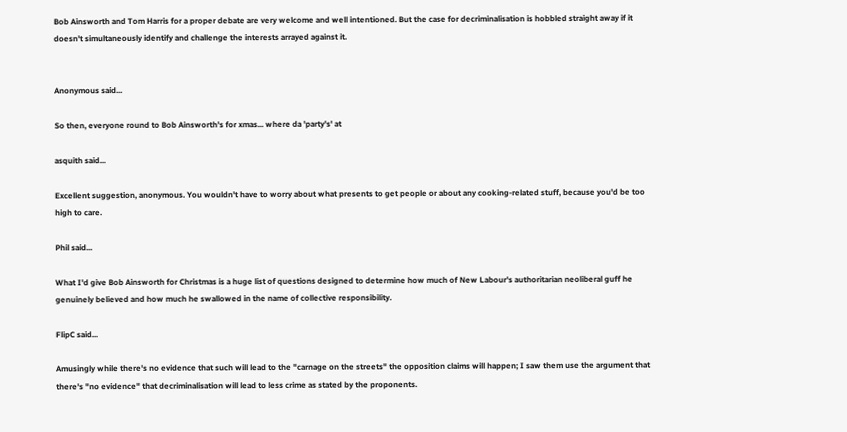Bob Ainsworth and Tom Harris for a proper debate are very welcome and well intentioned. But the case for decriminalisation is hobbled straight away if it doesn't simultaneously identify and challenge the interests arrayed against it.


Anonymous said...

So then, everyone round to Bob Ainsworth's for xmas... where da 'party's' at

asquith said...

Excellent suggestion, anonymous. You wouldn't have to worry about what presents to get people or about any cooking-related stuff, because you'd be too high to care.

Phil said...

What I'd give Bob Ainsworth for Christmas is a huge list of questions designed to determine how much of New Labour's authoritarian neoliberal guff he genuinely believed and how much he swallowed in the name of collective responsibility.

FlipC said...

Amusingly while there's no evidence that such will lead to the "carnage on the streets" the opposition claims will happen; I saw them use the argument that there's "no evidence" that decriminalisation will lead to less crime as stated by the proponents.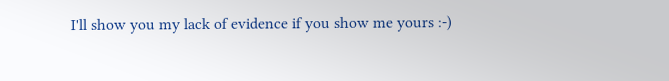I'll show you my lack of evidence if you show me yours :-)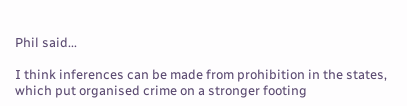Phil said...

I think inferences can be made from prohibition in the states, which put organised crime on a stronger footing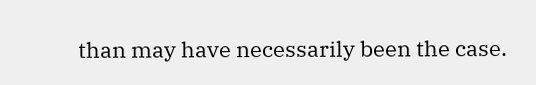than may have necessarily been the case.